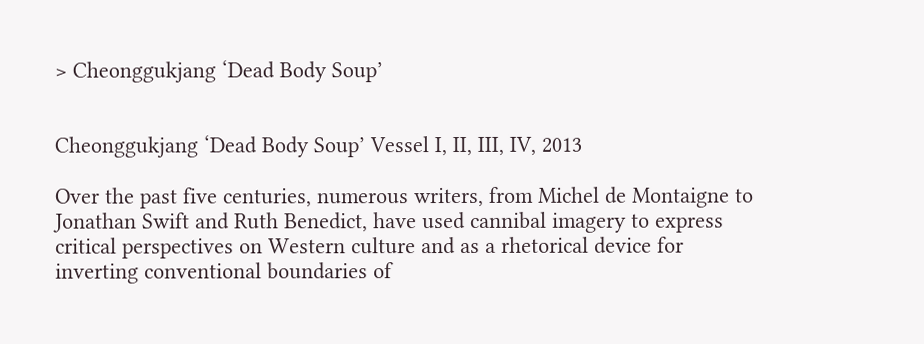> Cheonggukjang ‘Dead Body Soup’


Cheonggukjang ‘Dead Body Soup’ Vessel I, II, III, IV, 2013

Over the past five centuries, numerous writers, from Michel de Montaigne to Jonathan Swift and Ruth Benedict, have used cannibal imagery to express critical perspectives on Western culture and as a rhetorical device for inverting conventional boundaries of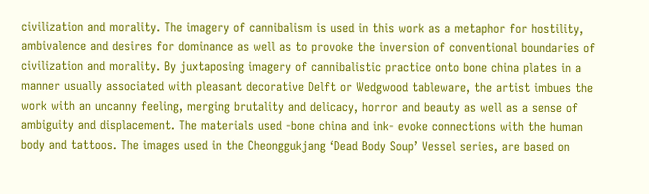civilization and morality. The imagery of cannibalism is used in this work as a metaphor for hostility, ambivalence and desires for dominance as well as to provoke the inversion of conventional boundaries of civilization and morality. By juxtaposing imagery of cannibalistic practice onto bone china plates in a manner usually associated with pleasant decorative Delft or Wedgwood tableware, the artist imbues the work with an uncanny feeling, merging brutality and delicacy, horror and beauty as well as a sense of ambiguity and displacement. The materials used -bone china and ink- evoke connections with the human body and tattoos. The images used in the Cheonggukjang ‘Dead Body Soup’ Vessel series, are based on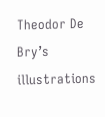Theodor De Bry’s illustrations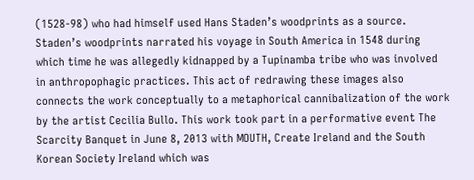(1528-98) who had himself used Hans Staden’s woodprints as a source. Staden’s woodprints narrated his voyage in South America in 1548 during which time he was allegedly kidnapped by a Tupinamba tribe who was involved in anthropophagic practices. This act of redrawing these images also connects the work conceptually to a metaphorical cannibalization of the work by the artist Cecilia Bullo. This work took part in a performative event The Scarcity Banquet in June 8, 2013 with MOUTH, Create Ireland and the South Korean Society Ireland which was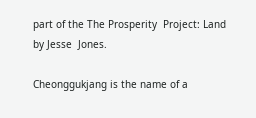part of the The Prosperity  Project: Land by Jesse  Jones.

Cheonggukjang is the name of a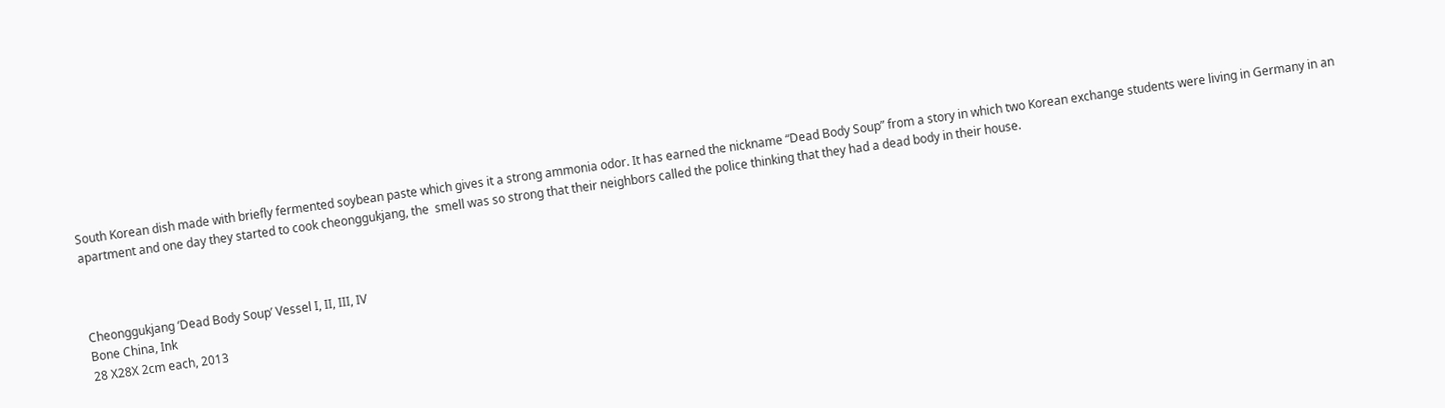South Korean dish made with briefly fermented soybean paste which gives it a strong ammonia odor. It has earned the nickname “Dead Body Soup” from a story in which two Korean exchange students were living in Germany in an apartment and one day they started to cook cheonggukjang, the  smell was so strong that their neighbors called the police thinking that they had a dead body in their house.



Cheonggukjang ‘Dead Body Soup’ Vessel I, II, III, IV
Bone China, Ink
28 X28X 2cm each, 2013